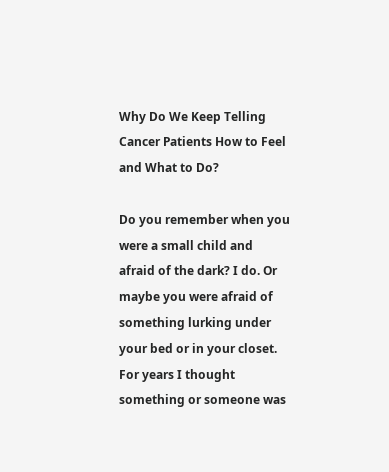Why Do We Keep Telling Cancer Patients How to Feel and What to Do?

Do you remember when you were a small child and afraid of the dark? I do. Or maybe you were afraid of something lurking under your bed or in your closet. For years I thought something or someone was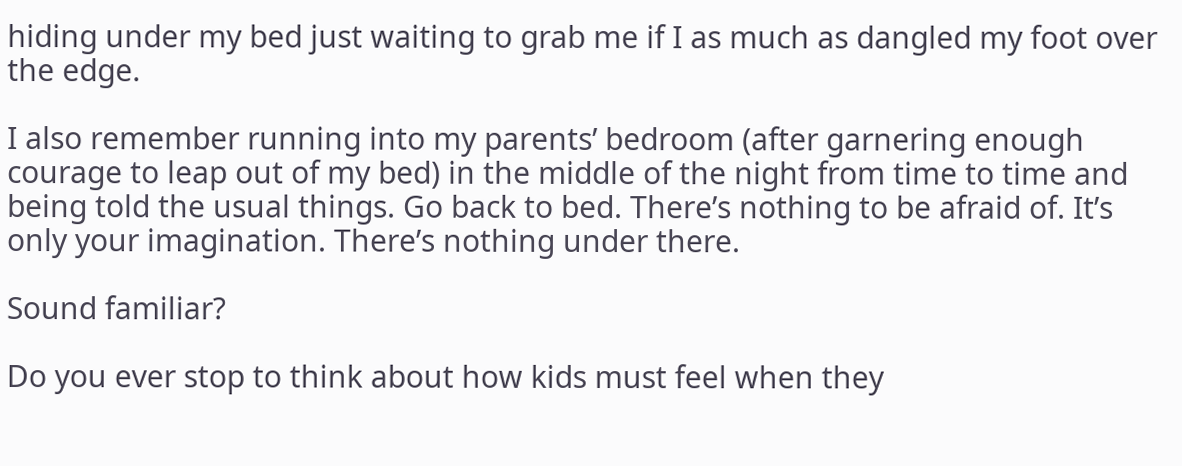hiding under my bed just waiting to grab me if I as much as dangled my foot over the edge.

I also remember running into my parents’ bedroom (after garnering enough courage to leap out of my bed) in the middle of the night from time to time and being told the usual things. Go back to bed. There’s nothing to be afraid of. It’s only your imagination. There’s nothing under there.

Sound familiar?

Do you ever stop to think about how kids must feel when they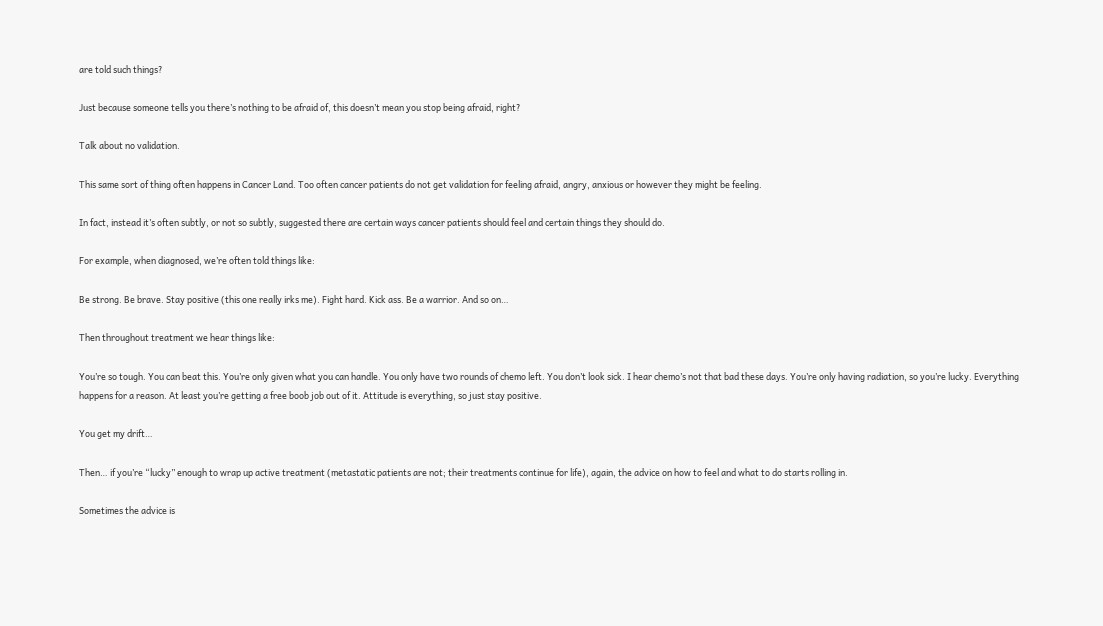are told such things?

Just because someone tells you there’s nothing to be afraid of, this doesn’t mean you stop being afraid, right?

Talk about no validation.

This same sort of thing often happens in Cancer Land. Too often cancer patients do not get validation for feeling afraid, angry, anxious or however they might be feeling.

In fact, instead it’s often subtly, or not so subtly, suggested there are certain ways cancer patients should feel and certain things they should do.

For example, when diagnosed, we’re often told things like:

Be strong. Be brave. Stay positive (this one really irks me). Fight hard. Kick ass. Be a warrior. And so on…

Then throughout treatment we hear things like:

You’re so tough. You can beat this. You’re only given what you can handle. You only have two rounds of chemo left. You don’t look sick. I hear chemo’s not that bad these days. You’re only having radiation, so you’re lucky. Everything happens for a reason. At least you’re getting a free boob job out of it. Attitude is everything, so just stay positive.

You get my drift…

Then… if you’re “lucky” enough to wrap up active treatment (metastatic patients are not; their treatments continue for life), again, the advice on how to feel and what to do starts rolling in.

Sometimes the advice is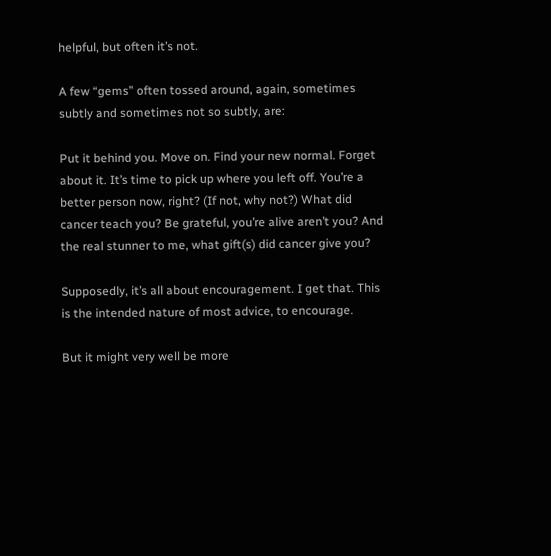helpful, but often it’s not.

A few “gems” often tossed around, again, sometimes subtly and sometimes not so subtly, are:

Put it behind you. Move on. Find your new normal. Forget about it. It’s time to pick up where you left off. You’re a better person now, right? (If not, why not?) What did cancer teach you? Be grateful, you’re alive aren’t you? And the real stunner to me, what gift(s) did cancer give you?

Supposedly, it’s all about encouragement. I get that. This is the intended nature of most advice, to encourage.

But it might very well be more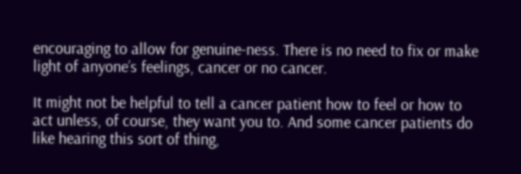encouraging to allow for genuine-ness. There is no need to fix or make light of anyone’s feelings, cancer or no cancer.

It might not be helpful to tell a cancer patient how to feel or how to act unless, of course, they want you to. And some cancer patients do like hearing this sort of thing,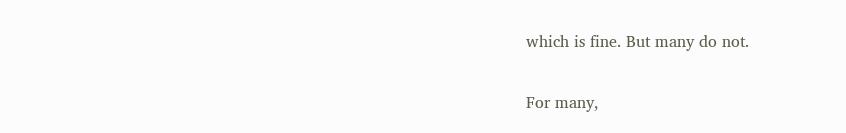which is fine. But many do not.

For many,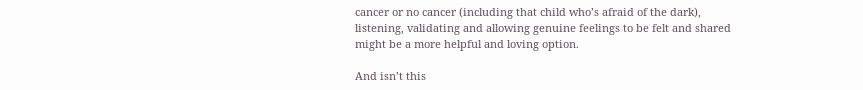cancer or no cancer (including that child who’s afraid of the dark), listening, validating and allowing genuine feelings to be felt and shared might be a more helpful and loving option.

And isn’t this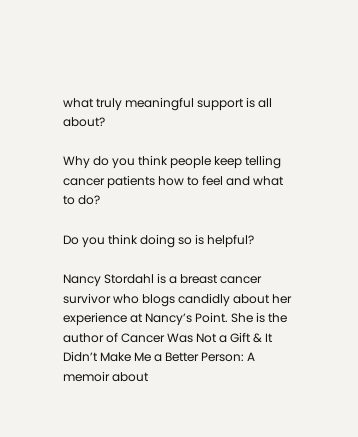what truly meaningful support is all about?

Why do you think people keep telling cancer patients how to feel and what to do?

Do you think doing so is helpful?

Nancy Stordahl is a breast cancer survivor who blogs candidly about her experience at Nancy’s Point. She is the author of Cancer Was Not a Gift & It Didn’t Make Me a Better Person: A memoir about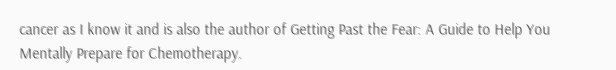cancer as I know it and is also the author of Getting Past the Fear: A Guide to Help You Mentally Prepare for Chemotherapy.